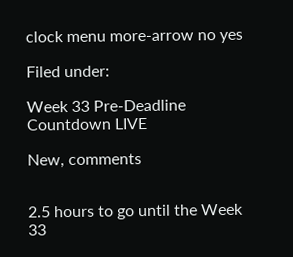clock menu more-arrow no yes

Filed under:

Week 33 Pre-Deadline Countdown LIVE

New, comments


2.5 hours to go until the Week 33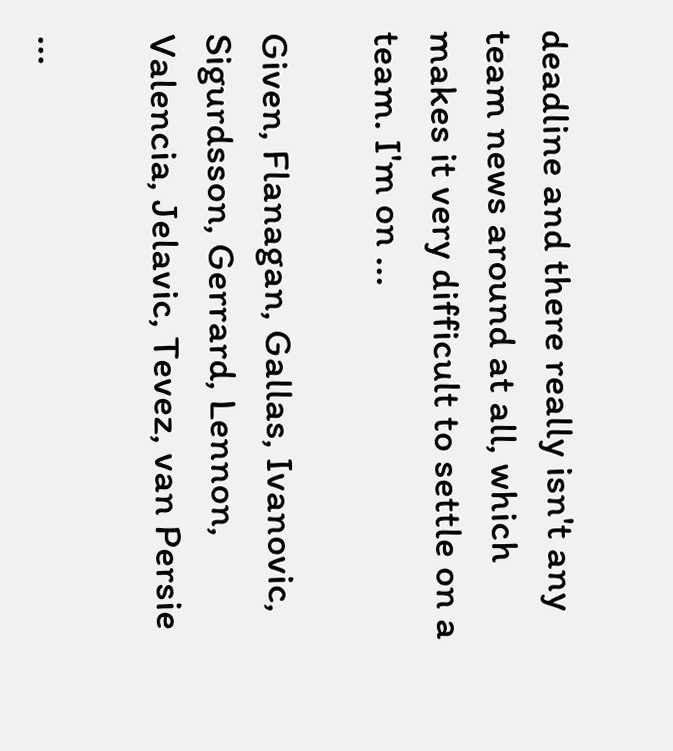deadline and there really isn't any team news around at all, which makes it very difficult to settle on a team. I'm on ...

Given, Flanagan, Gallas, Ivanovic, Sigurdsson, Gerrard, Lennon, Valencia, Jelavic, Tevez, van Persie

...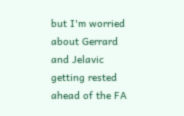but I'm worried about Gerrard and Jelavic getting rested ahead of the FA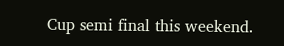Cup semi final this weekend.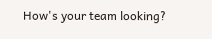How's your team looking?